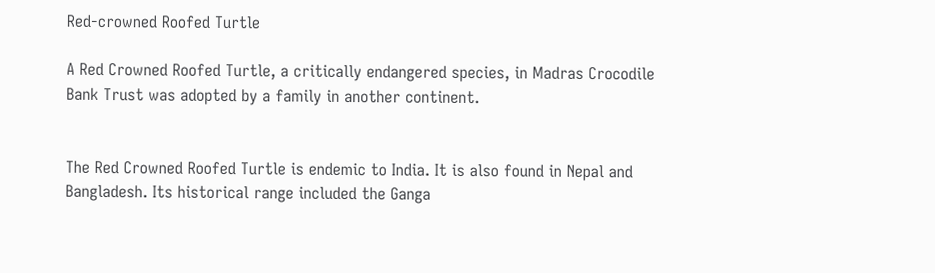Red-crowned Roofed Turtle

A Red Crowned Roofed Turtle, a critically endangered species, in Madras Crocodile Bank Trust was adopted by a family in another continent.


The Red Crowned Roofed Turtle is endemic to India. It is also found in Nepal and Bangladesh. Its historical range included the Ganga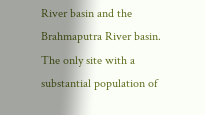River basin and the Brahmaputra River basin. The only site with a substantial population of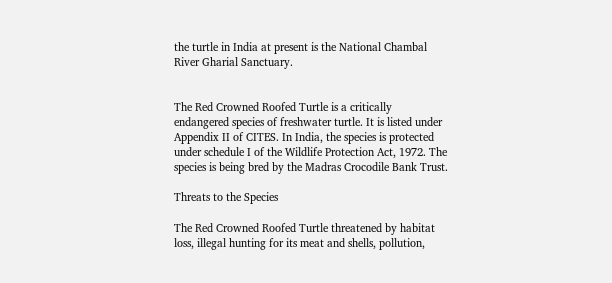the turtle in India at present is the National Chambal River Gharial Sanctuary.


The Red Crowned Roofed Turtle is a critically endangered species of freshwater turtle. It is listed under Appendix II of CITES. In India, the species is protected under schedule I of the Wildlife Protection Act, 1972. The species is being bred by the Madras Crocodile Bank Trust.

Threats to the Species

The Red Crowned Roofed Turtle threatened by habitat loss, illegal hunting for its meat and shells, pollution,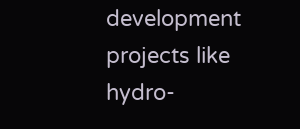development projects like hydro-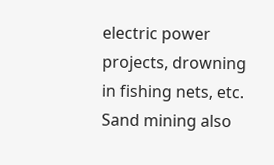electric power projects, drowning in fishing nets, etc. Sand mining also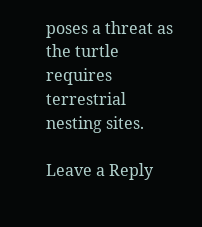poses a threat as the turtle requires terrestrial nesting sites.

Leave a Reply